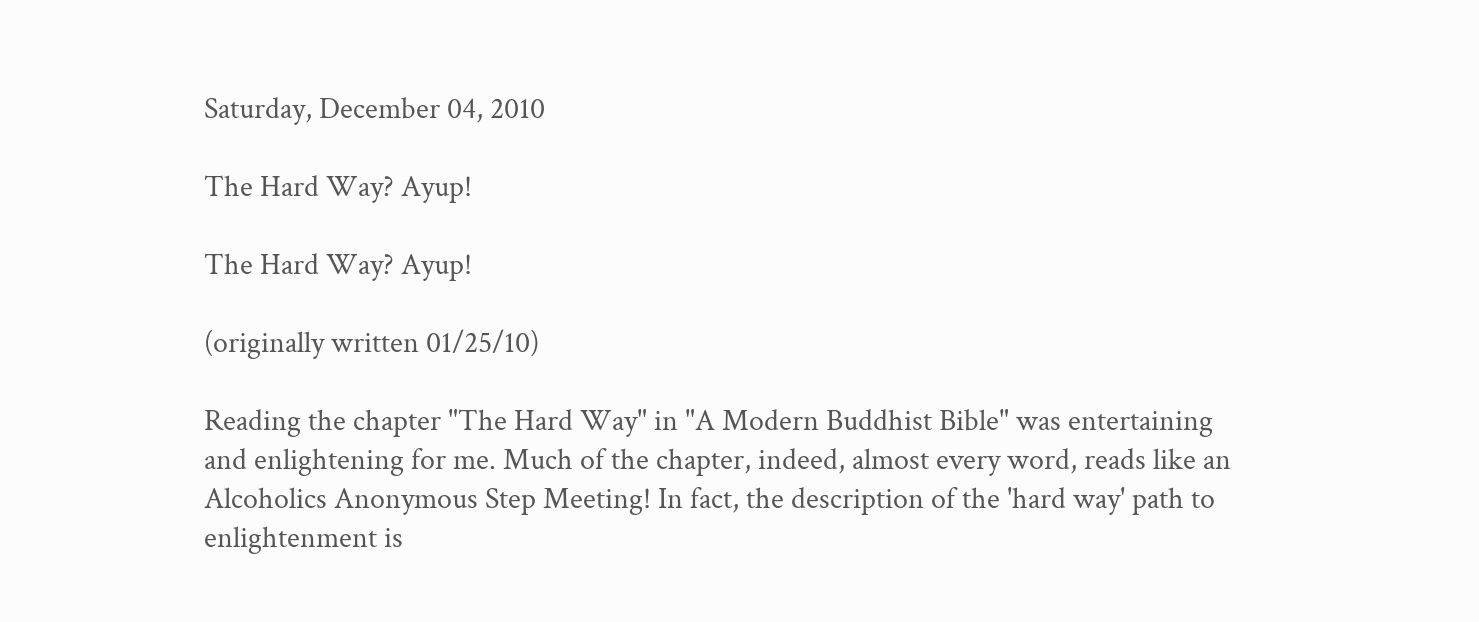Saturday, December 04, 2010

The Hard Way? Ayup!

The Hard Way? Ayup!

(originally written 01/25/10)

Reading the chapter "The Hard Way" in "A Modern Buddhist Bible" was entertaining and enlightening for me. Much of the chapter, indeed, almost every word, reads like an Alcoholics Anonymous Step Meeting! In fact, the description of the 'hard way' path to enlightenment is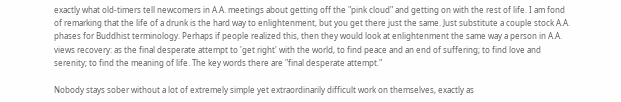exactly what old-timers tell newcomers in A.A. meetings about getting off the "pink cloud" and getting on with the rest of life. I am fond of remarking that the life of a drunk is the hard way to enlightenment, but you get there just the same. Just substitute a couple stock A.A. phases for Buddhist terminology. Perhaps if people realized this, then they would look at enlightenment the same way a person in A.A. views recovery: as the final desperate attempt to 'get right' with the world, to find peace and an end of suffering; to find love and serenity; to find the meaning of life. The key words there are "final desperate attempt."

Nobody stays sober without a lot of extremely simple yet extraordinarily difficult work on themselves, exactly as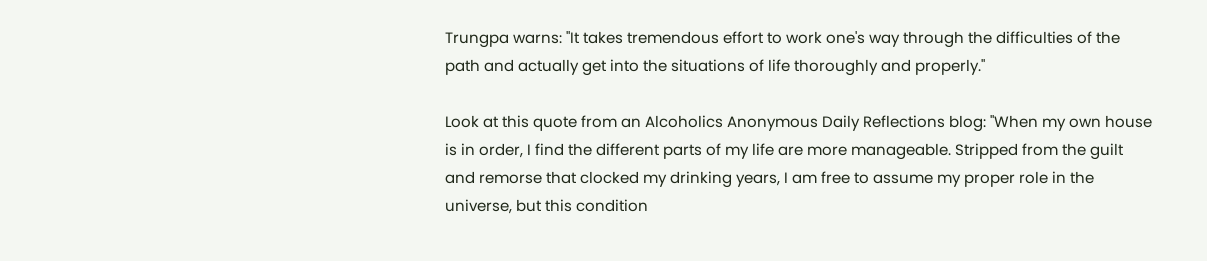Trungpa warns: "It takes tremendous effort to work one's way through the difficulties of the path and actually get into the situations of life thoroughly and properly."

Look at this quote from an Alcoholics Anonymous Daily Reflections blog: "When my own house is in order, I find the different parts of my life are more manageable. Stripped from the guilt and remorse that clocked my drinking years, I am free to assume my proper role in the universe, but this condition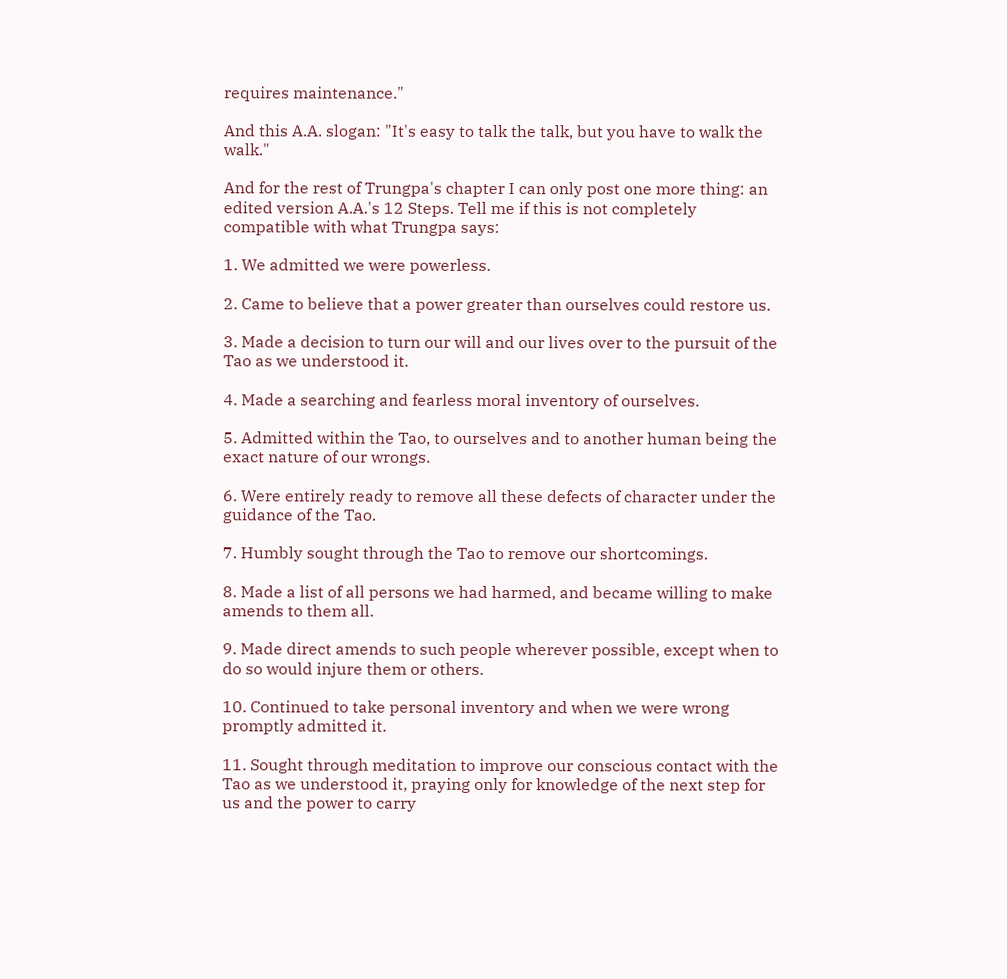requires maintenance."

And this A.A. slogan: "It's easy to talk the talk, but you have to walk the walk."

And for the rest of Trungpa's chapter I can only post one more thing: an edited version A.A.'s 12 Steps. Tell me if this is not completely compatible with what Trungpa says:

1. We admitted we were powerless.

2. Came to believe that a power greater than ourselves could restore us.

3. Made a decision to turn our will and our lives over to the pursuit of the Tao as we understood it.

4. Made a searching and fearless moral inventory of ourselves.

5. Admitted within the Tao, to ourselves and to another human being the exact nature of our wrongs.

6. Were entirely ready to remove all these defects of character under the guidance of the Tao.

7. Humbly sought through the Tao to remove our shortcomings.

8. Made a list of all persons we had harmed, and became willing to make amends to them all.

9. Made direct amends to such people wherever possible, except when to do so would injure them or others.

10. Continued to take personal inventory and when we were wrong promptly admitted it.

11. Sought through meditation to improve our conscious contact with the Tao as we understood it, praying only for knowledge of the next step for us and the power to carry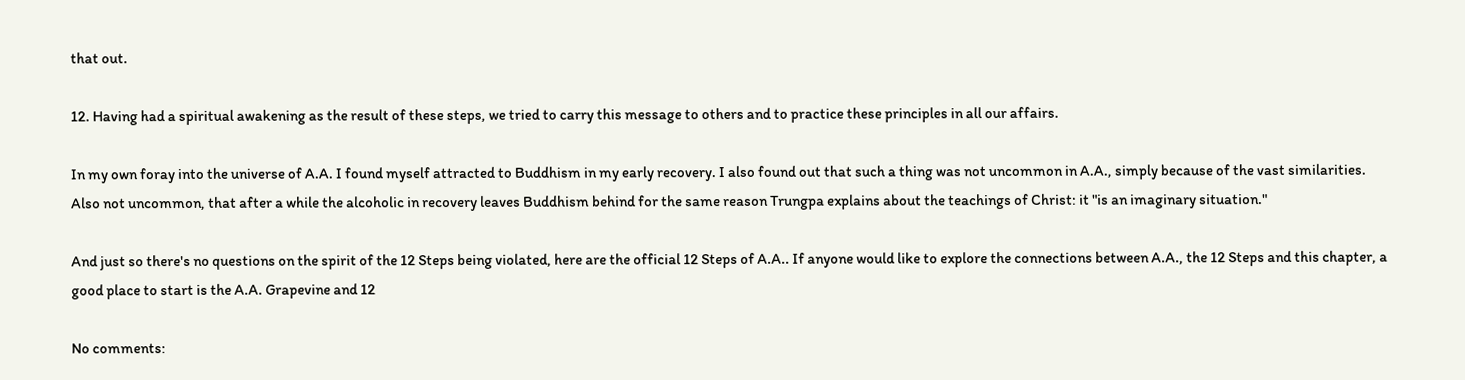that out.

12. Having had a spiritual awakening as the result of these steps, we tried to carry this message to others and to practice these principles in all our affairs.

In my own foray into the universe of A.A. I found myself attracted to Buddhism in my early recovery. I also found out that such a thing was not uncommon in A.A., simply because of the vast similarities. Also not uncommon, that after a while the alcoholic in recovery leaves Buddhism behind for the same reason Trungpa explains about the teachings of Christ: it "is an imaginary situation."

And just so there's no questions on the spirit of the 12 Steps being violated, here are the official 12 Steps of A.A.. If anyone would like to explore the connections between A.A., the 12 Steps and this chapter, a good place to start is the A.A. Grapevine and 12

No comments: